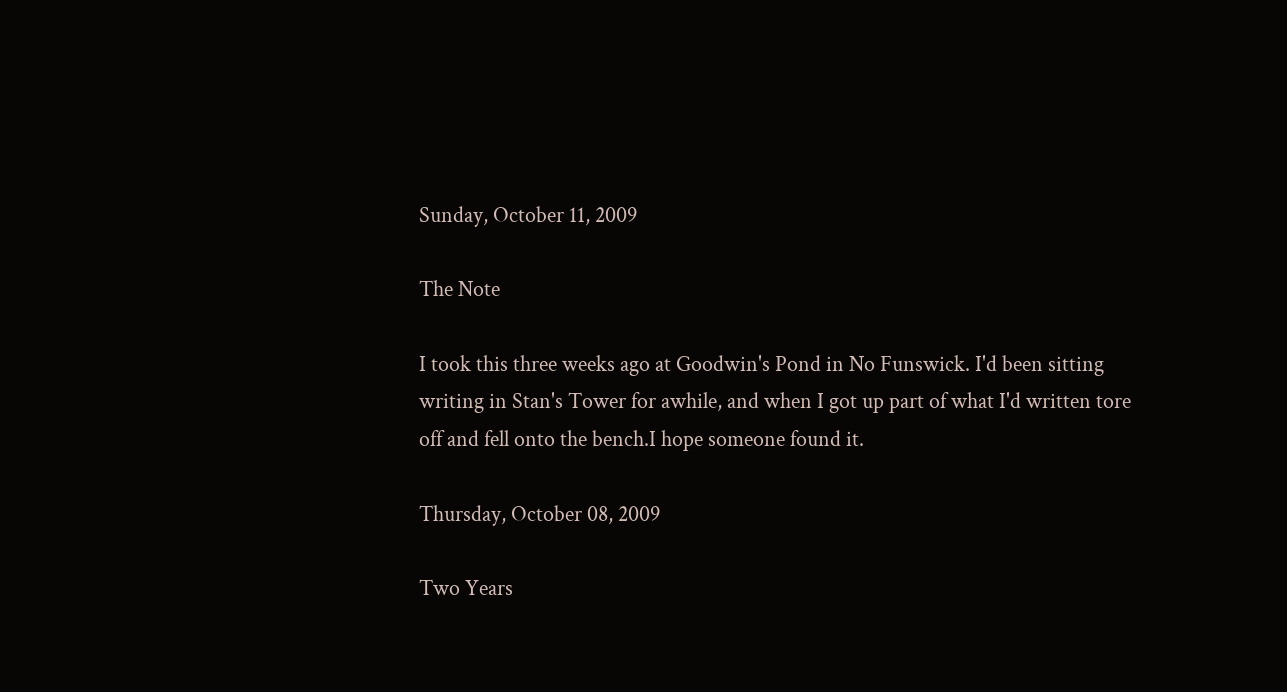Sunday, October 11, 2009

The Note

I took this three weeks ago at Goodwin's Pond in No Funswick. I'd been sitting writing in Stan's Tower for awhile, and when I got up part of what I'd written tore off and fell onto the bench.I hope someone found it.

Thursday, October 08, 2009

Two Years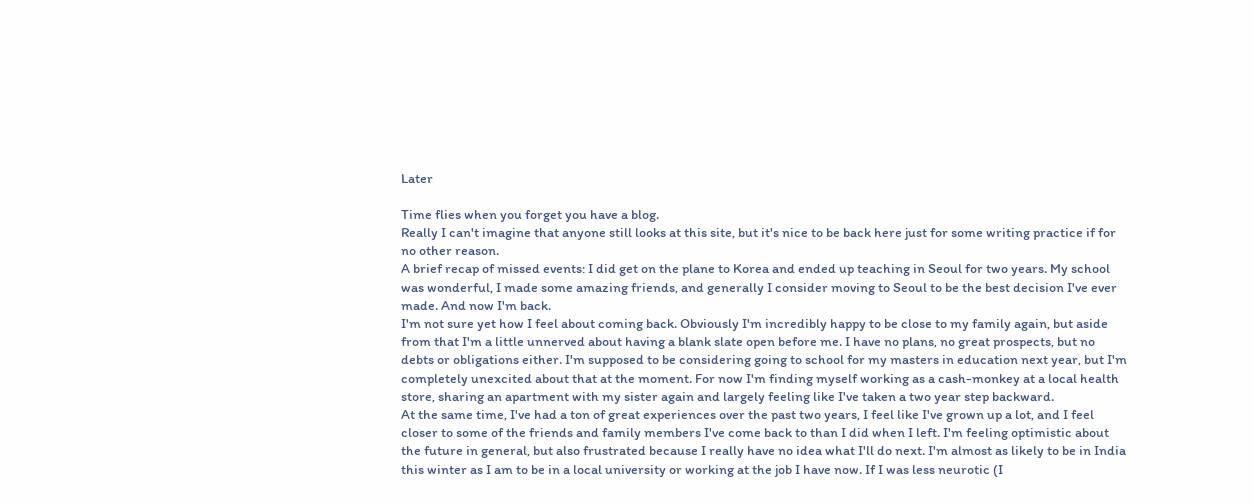Later

Time flies when you forget you have a blog.
Really I can't imagine that anyone still looks at this site, but it's nice to be back here just for some writing practice if for no other reason.
A brief recap of missed events: I did get on the plane to Korea and ended up teaching in Seoul for two years. My school was wonderful, I made some amazing friends, and generally I consider moving to Seoul to be the best decision I've ever made. And now I'm back.
I'm not sure yet how I feel about coming back. Obviously I'm incredibly happy to be close to my family again, but aside from that I'm a little unnerved about having a blank slate open before me. I have no plans, no great prospects, but no debts or obligations either. I'm supposed to be considering going to school for my masters in education next year, but I'm completely unexcited about that at the moment. For now I'm finding myself working as a cash-monkey at a local health store, sharing an apartment with my sister again and largely feeling like I've taken a two year step backward.
At the same time, I've had a ton of great experiences over the past two years, I feel like I've grown up a lot, and I feel closer to some of the friends and family members I've come back to than I did when I left. I'm feeling optimistic about the future in general, but also frustrated because I really have no idea what I'll do next. I'm almost as likely to be in India this winter as I am to be in a local university or working at the job I have now. If I was less neurotic (I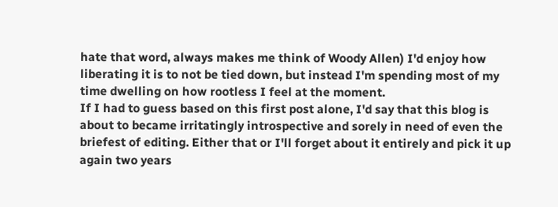hate that word, always makes me think of Woody Allen) I'd enjoy how liberating it is to not be tied down, but instead I'm spending most of my time dwelling on how rootless I feel at the moment.
If I had to guess based on this first post alone, I'd say that this blog is about to became irritatingly introspective and sorely in need of even the briefest of editing. Either that or I'll forget about it entirely and pick it up again two years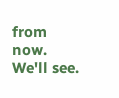from now.
We'll see.